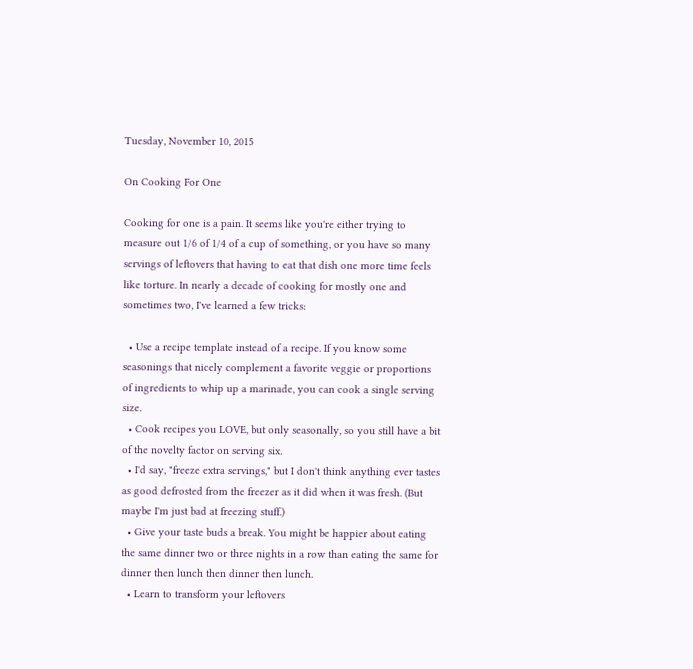Tuesday, November 10, 2015

On Cooking For One

Cooking for one is a pain. It seems like you're either trying to measure out 1/6 of 1/4 of a cup of something, or you have so many servings of leftovers that having to eat that dish one more time feels like torture. In nearly a decade of cooking for mostly one and sometimes two, I've learned a few tricks:

  • Use a recipe template instead of a recipe. If you know some seasonings that nicely complement a favorite veggie or proportions of ingredients to whip up a marinade, you can cook a single serving size.
  • Cook recipes you LOVE, but only seasonally, so you still have a bit of the novelty factor on serving six.
  • I'd say, "freeze extra servings," but I don't think anything ever tastes as good defrosted from the freezer as it did when it was fresh. (But maybe I'm just bad at freezing stuff.)
  • Give your taste buds a break. You might be happier about eating the same dinner two or three nights in a row than eating the same for dinner then lunch then dinner then lunch.
  • Learn to transform your leftovers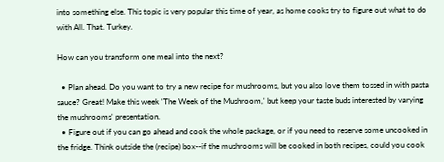into something else. This topic is very popular this time of year, as home cooks try to figure out what to do with All. That. Turkey.

How can you transform one meal into the next?

  • Plan ahead. Do you want to try a new recipe for mushrooms, but you also love them tossed in with pasta sauce? Great! Make this week 'The Week of the Mushroom,' but keep your taste buds interested by varying the mushrooms' presentation.
  • Figure out if you can go ahead and cook the whole package, or if you need to reserve some uncooked in the fridge. Think outside the (recipe) box--if the mushrooms will be cooked in both recipes, could you cook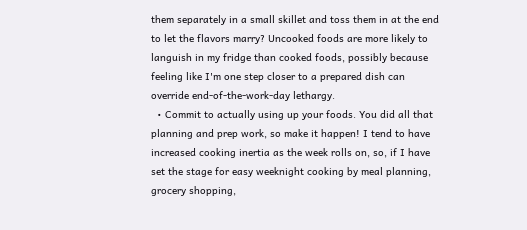them separately in a small skillet and toss them in at the end to let the flavors marry? Uncooked foods are more likely to languish in my fridge than cooked foods, possibly because feeling like I'm one step closer to a prepared dish can override end-of-the-work-day lethargy.
  • Commit to actually using up your foods. You did all that planning and prep work, so make it happen! I tend to have increased cooking inertia as the week rolls on, so, if I have set the stage for easy weeknight cooking by meal planning, grocery shopping,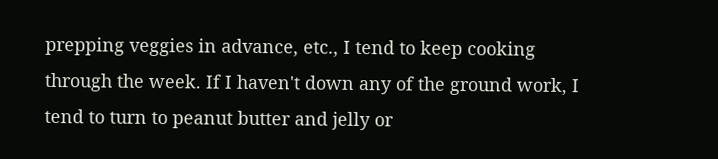prepping veggies in advance, etc., I tend to keep cooking through the week. If I haven't down any of the ground work, I tend to turn to peanut butter and jelly or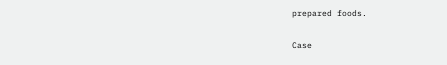prepared foods.

Case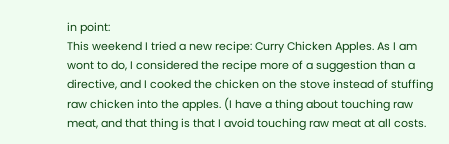in point:
This weekend I tried a new recipe: Curry Chicken Apples. As I am wont to do, I considered the recipe more of a suggestion than a directive, and I cooked the chicken on the stove instead of stuffing raw chicken into the apples. (I have a thing about touching raw meat, and that thing is that I avoid touching raw meat at all costs.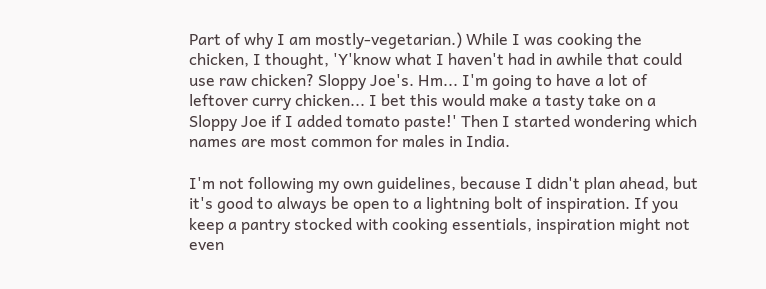Part of why I am mostly-vegetarian.) While I was cooking the chicken, I thought, 'Y'know what I haven't had in awhile that could use raw chicken? Sloppy Joe's. Hm... I'm going to have a lot of leftover curry chicken... I bet this would make a tasty take on a Sloppy Joe if I added tomato paste!' Then I started wondering which names are most common for males in India.

I'm not following my own guidelines, because I didn't plan ahead, but it's good to always be open to a lightning bolt of inspiration. If you keep a pantry stocked with cooking essentials, inspiration might not even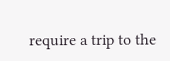require a trip to the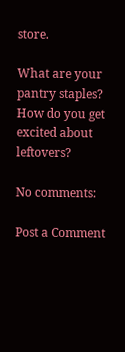store.

What are your pantry staples? How do you get excited about leftovers?

No comments:

Post a Comment